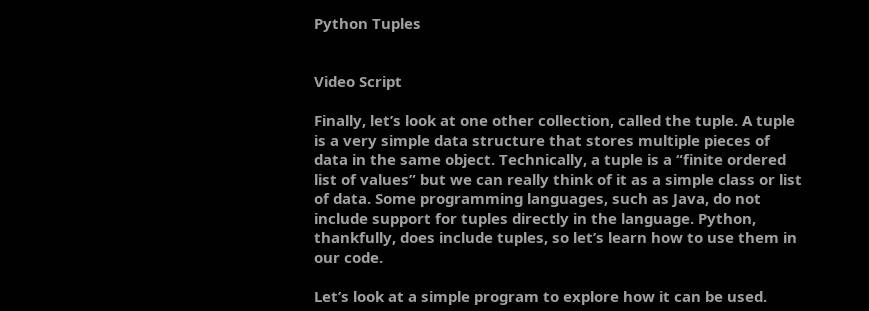Python Tuples


Video Script

Finally, let’s look at one other collection, called the tuple. A tuple is a very simple data structure that stores multiple pieces of data in the same object. Technically, a tuple is a “finite ordered list of values” but we can really think of it as a simple class or list of data. Some programming languages, such as Java, do not include support for tuples directly in the language. Python, thankfully, does include tuples, so let’s learn how to use them in our code.

Let’s look at a simple program to explore how it can be used.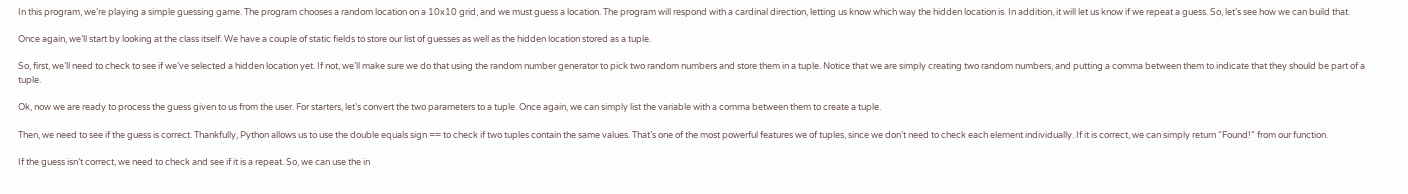In this program, we’re playing a simple guessing game. The program chooses a random location on a 10x10 grid, and we must guess a location. The program will respond with a cardinal direction, letting us know which way the hidden location is. In addition, it will let us know if we repeat a guess. So, let’s see how we can build that.

Once again, we’ll start by looking at the class itself. We have a couple of static fields to store our list of guesses as well as the hidden location stored as a tuple.

So, first, we’ll need to check to see if we’ve selected a hidden location yet. If not, we’ll make sure we do that using the random number generator to pick two random numbers and store them in a tuple. Notice that we are simply creating two random numbers, and putting a comma between them to indicate that they should be part of a tuple.

Ok, now we are ready to process the guess given to us from the user. For starters, let’s convert the two parameters to a tuple. Once again, we can simply list the variable with a comma between them to create a tuple.

Then, we need to see if the guess is correct. Thankfully, Python allows us to use the double equals sign == to check if two tuples contain the same values. That’s one of the most powerful features we of tuples, since we don’t need to check each element individually. If it is correct, we can simply return “Found!” from our function.

If the guess isn’t correct, we need to check and see if it is a repeat. So, we can use the in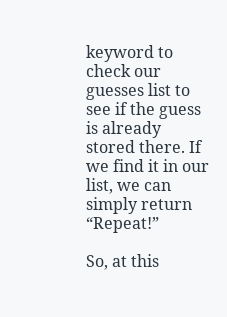keyword to check our guesses list to see if the guess is already stored there. If we find it in our list, we can simply return “Repeat!”

So, at this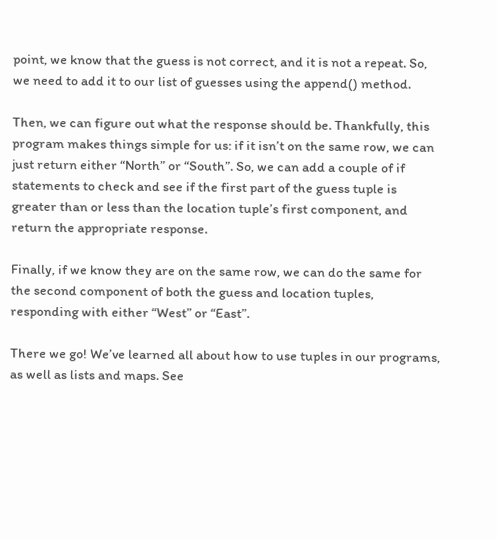point, we know that the guess is not correct, and it is not a repeat. So, we need to add it to our list of guesses using the append() method.

Then, we can figure out what the response should be. Thankfully, this program makes things simple for us: if it isn’t on the same row, we can just return either “North” or “South”. So, we can add a couple of if statements to check and see if the first part of the guess tuple is greater than or less than the location tuple’s first component, and return the appropriate response.

Finally, if we know they are on the same row, we can do the same for the second component of both the guess and location tuples, responding with either “West” or “East”.

There we go! We’ve learned all about how to use tuples in our programs, as well as lists and maps. See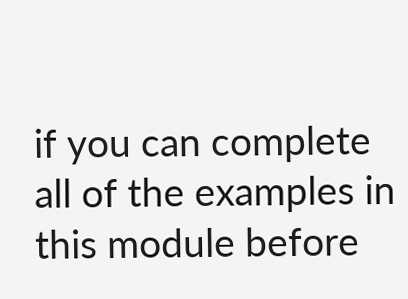if you can complete all of the examples in this module before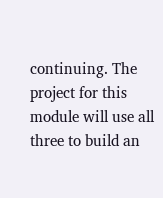continuing. The project for this module will use all three to build an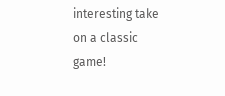interesting take on a classic game!